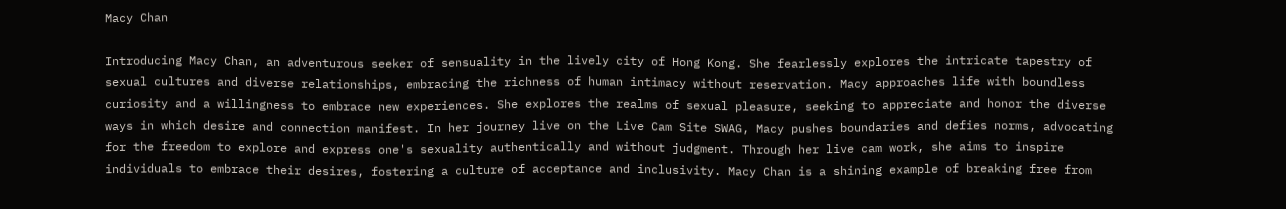Macy Chan

Introducing Macy Chan, an adventurous seeker of sensuality in the lively city of Hong Kong. She fearlessly explores the intricate tapestry of sexual cultures and diverse relationships, embracing the richness of human intimacy without reservation. Macy approaches life with boundless curiosity and a willingness to embrace new experiences. She explores the realms of sexual pleasure, seeking to appreciate and honor the diverse ways in which desire and connection manifest. In her journey live on the Live Cam Site SWAG, Macy pushes boundaries and defies norms, advocating for the freedom to explore and express one's sexuality authentically and without judgment. Through her live cam work, she aims to inspire individuals to embrace their desires, fostering a culture of acceptance and inclusivity. Macy Chan is a shining example of breaking free from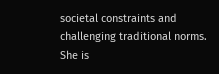societal constraints and challenging traditional norms. She is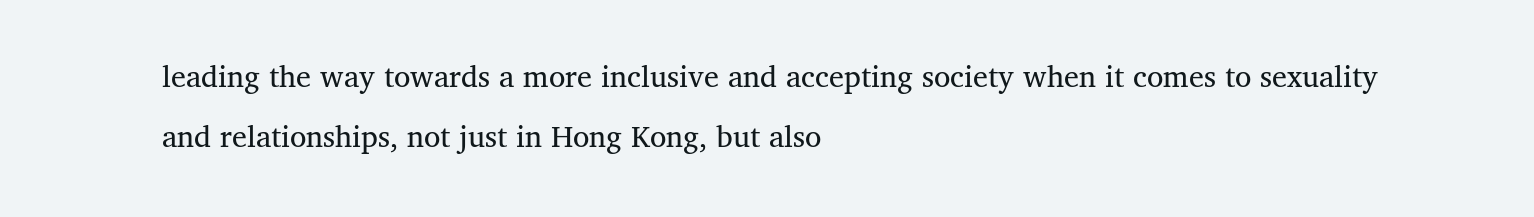leading the way towards a more inclusive and accepting society when it comes to sexuality and relationships, not just in Hong Kong, but also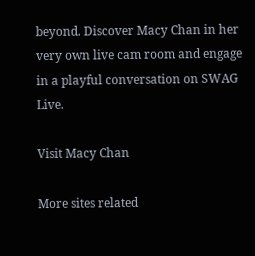beyond. Discover Macy Chan in her very own live cam room and engage in a playful conversation on SWAG Live.

Visit Macy Chan

More sites related